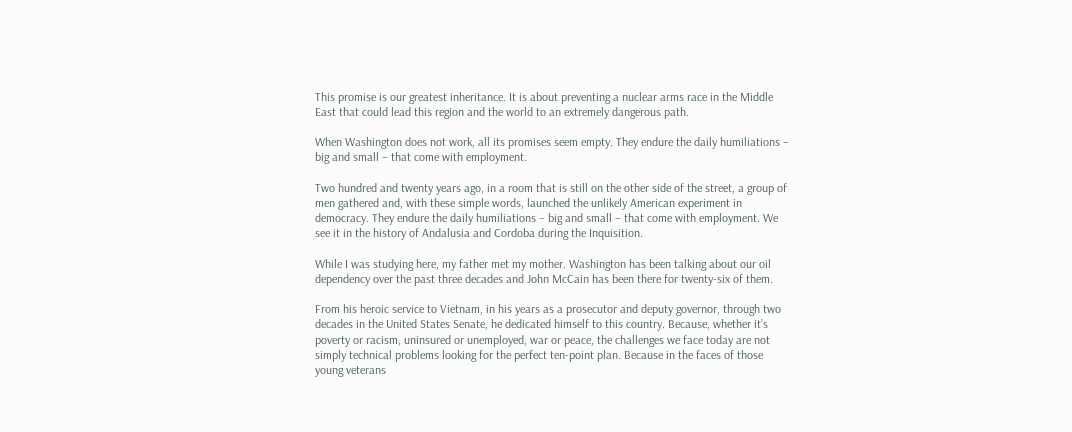This promise is our greatest inheritance. It is about preventing a nuclear arms race in the Middle East that could lead this region and the world to an extremely dangerous path.

When Washington does not work, all its promises seem empty. They endure the daily humiliations – big and small – that come with employment.

Two hundred and twenty years ago, in a room that is still on the other side of the street, a group of men gathered and, with these simple words, launched the unlikely American experiment in democracy. They endure the daily humiliations – big and small – that come with employment. We see it in the history of Andalusia and Cordoba during the Inquisition.

While I was studying here, my father met my mother. Washington has been talking about our oil dependency over the past three decades and John McCain has been there for twenty-six of them.

From his heroic service to Vietnam, in his years as a prosecutor and deputy governor, through two decades in the United States Senate, he dedicated himself to this country. Because, whether it’s poverty or racism, uninsured or unemployed, war or peace, the challenges we face today are not simply technical problems looking for the perfect ten-point plan. Because in the faces of those young veterans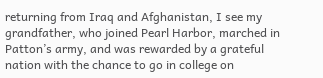returning from Iraq and Afghanistan, I see my grandfather, who joined Pearl Harbor, marched in Patton’s army, and was rewarded by a grateful nation with the chance to go in college on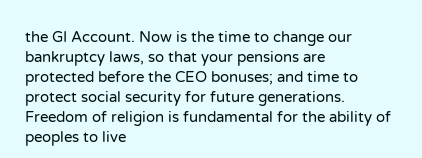the GI Account. Now is the time to change our bankruptcy laws, so that your pensions are protected before the CEO bonuses; and time to protect social security for future generations. Freedom of religion is fundamental for the ability of peoples to live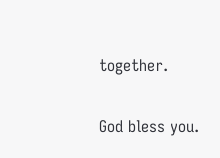together.

God bless you.